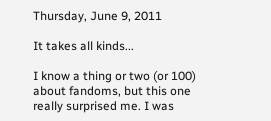Thursday, June 9, 2011

It takes all kinds...

I know a thing or two (or 100) about fandoms, but this one really surprised me. I was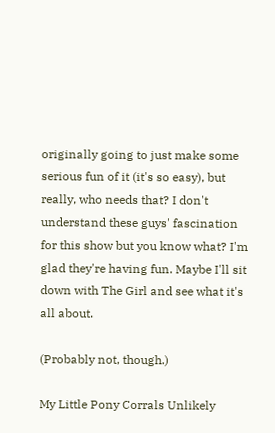originally going to just make some serious fun of it (it's so easy), but really, who needs that? I don't understand these guys' fascination for this show but you know what? I'm glad they're having fun. Maybe I'll sit down with The Girl and see what it's all about.

(Probably not, though.)

My Little Pony Corrals Unlikely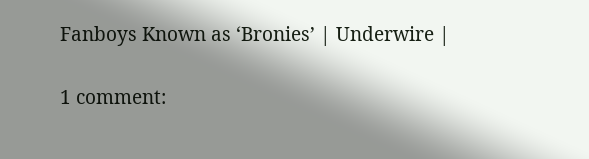Fanboys Known as ‘Bronies’ | Underwire |

1 comment: